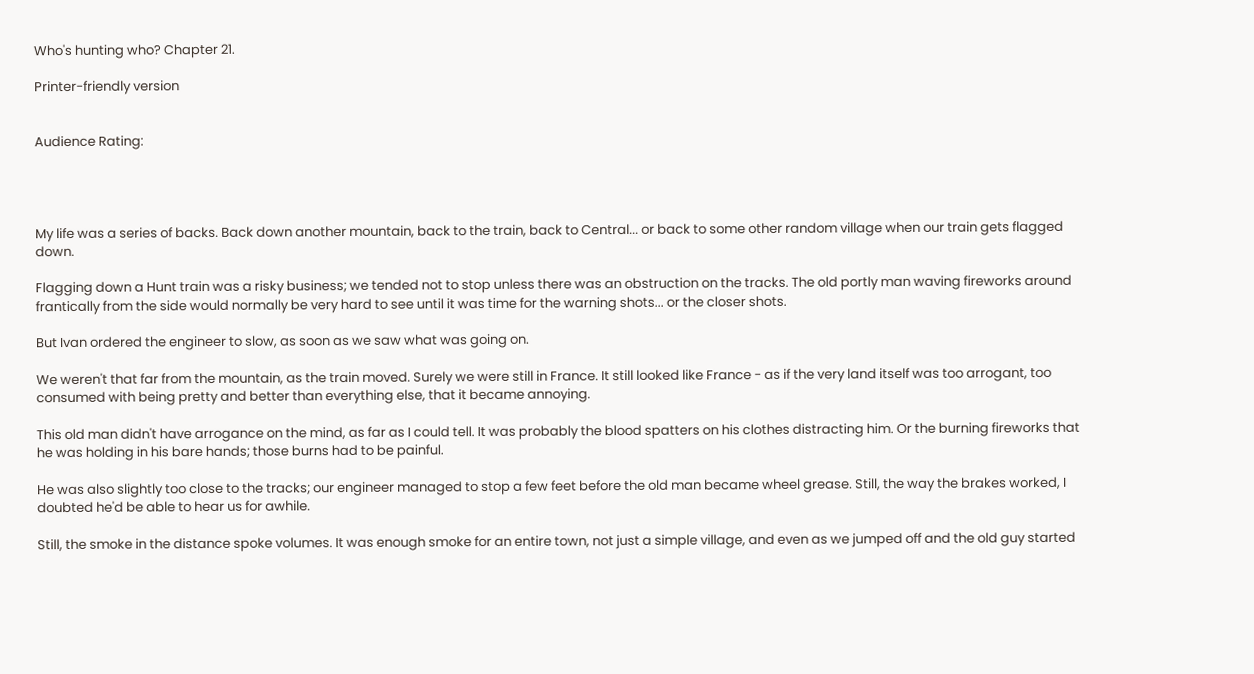Who's hunting who? Chapter 21.

Printer-friendly version


Audience Rating:




My life was a series of backs. Back down another mountain, back to the train, back to Central... or back to some other random village when our train gets flagged down.

Flagging down a Hunt train was a risky business; we tended not to stop unless there was an obstruction on the tracks. The old portly man waving fireworks around frantically from the side would normally be very hard to see until it was time for the warning shots... or the closer shots.

But Ivan ordered the engineer to slow, as soon as we saw what was going on.

We weren't that far from the mountain, as the train moved. Surely we were still in France. It still looked like France - as if the very land itself was too arrogant, too consumed with being pretty and better than everything else, that it became annoying.

This old man didn't have arrogance on the mind, as far as I could tell. It was probably the blood spatters on his clothes distracting him. Or the burning fireworks that he was holding in his bare hands; those burns had to be painful.

He was also slightly too close to the tracks; our engineer managed to stop a few feet before the old man became wheel grease. Still, the way the brakes worked, I doubted he'd be able to hear us for awhile.

Still, the smoke in the distance spoke volumes. It was enough smoke for an entire town, not just a simple village, and even as we jumped off and the old guy started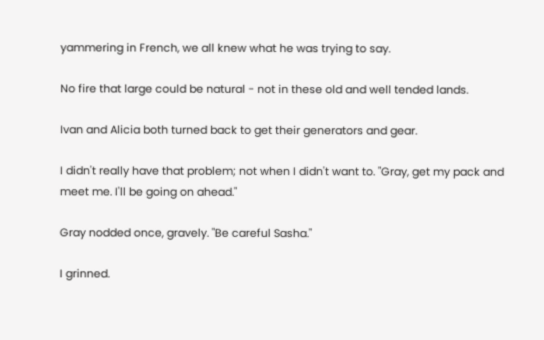yammering in French, we all knew what he was trying to say.

No fire that large could be natural - not in these old and well tended lands.

Ivan and Alicia both turned back to get their generators and gear.

I didn't really have that problem; not when I didn't want to. "Gray, get my pack and meet me. I'll be going on ahead."

Gray nodded once, gravely. "Be careful Sasha."

I grinned.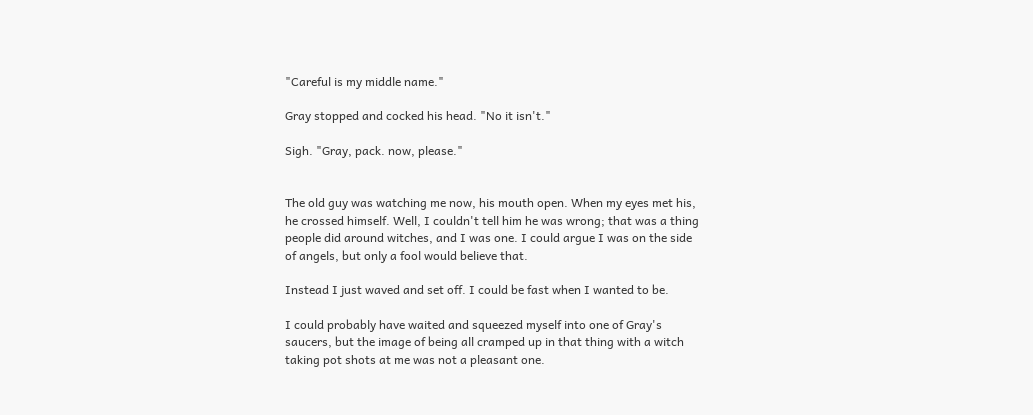"Careful is my middle name."

Gray stopped and cocked his head. "No it isn't."

Sigh. "Gray, pack. now, please."


The old guy was watching me now, his mouth open. When my eyes met his, he crossed himself. Well, I couldn't tell him he was wrong; that was a thing people did around witches, and I was one. I could argue I was on the side of angels, but only a fool would believe that.

Instead I just waved and set off. I could be fast when I wanted to be.

I could probably have waited and squeezed myself into one of Gray's saucers, but the image of being all cramped up in that thing with a witch taking pot shots at me was not a pleasant one.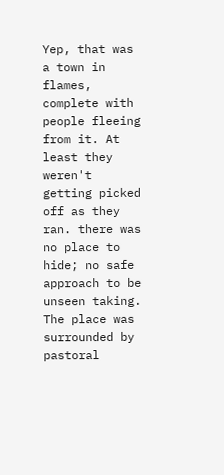Yep, that was a town in flames, complete with people fleeing from it. At least they weren't getting picked off as they ran. there was no place to hide; no safe approach to be unseen taking. The place was surrounded by pastoral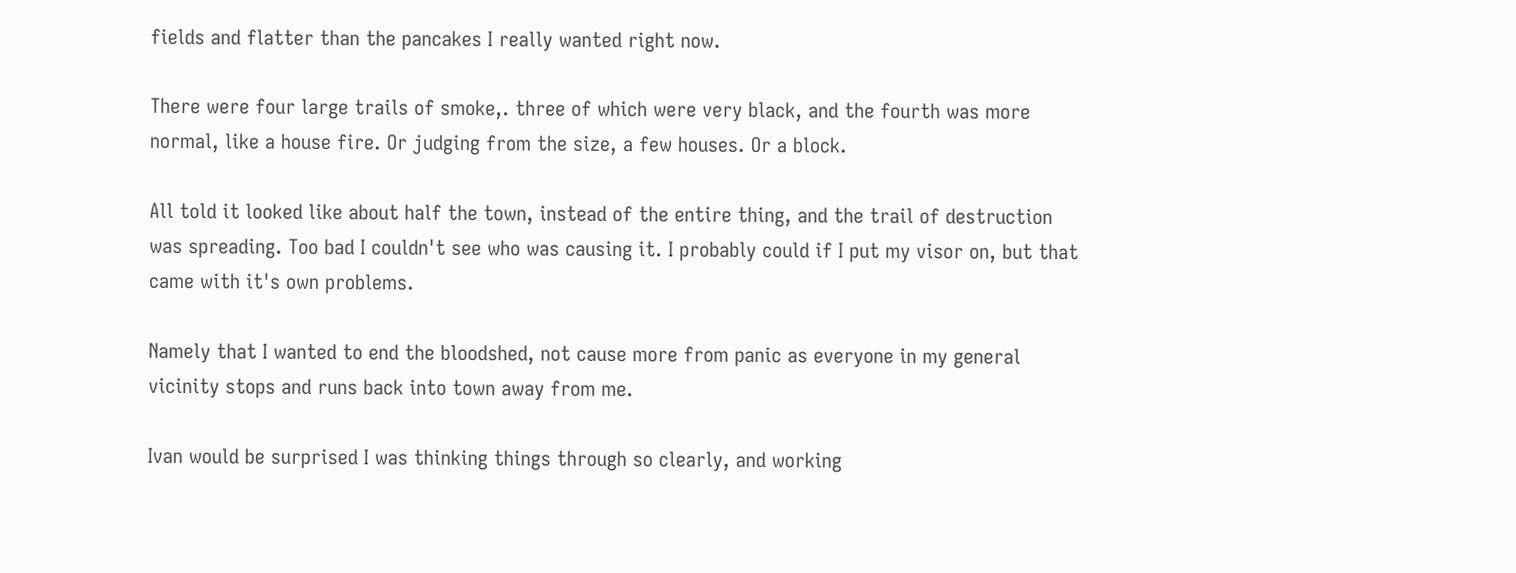fields and flatter than the pancakes I really wanted right now.

There were four large trails of smoke,. three of which were very black, and the fourth was more normal, like a house fire. Or judging from the size, a few houses. Or a block.

All told it looked like about half the town, instead of the entire thing, and the trail of destruction was spreading. Too bad I couldn't see who was causing it. I probably could if I put my visor on, but that came with it's own problems.

Namely that I wanted to end the bloodshed, not cause more from panic as everyone in my general vicinity stops and runs back into town away from me.

Ivan would be surprised I was thinking things through so clearly, and working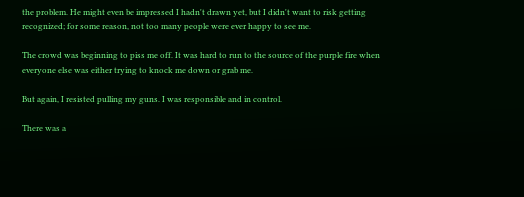the problem. He might even be impressed I hadn't drawn yet, but I didn't want to risk getting recognized; for some reason, not too many people were ever happy to see me.

The crowd was beginning to piss me off. It was hard to run to the source of the purple fire when everyone else was either trying to knock me down or grab me.

But again, I resisted pulling my guns. I was responsible and in control.

There was a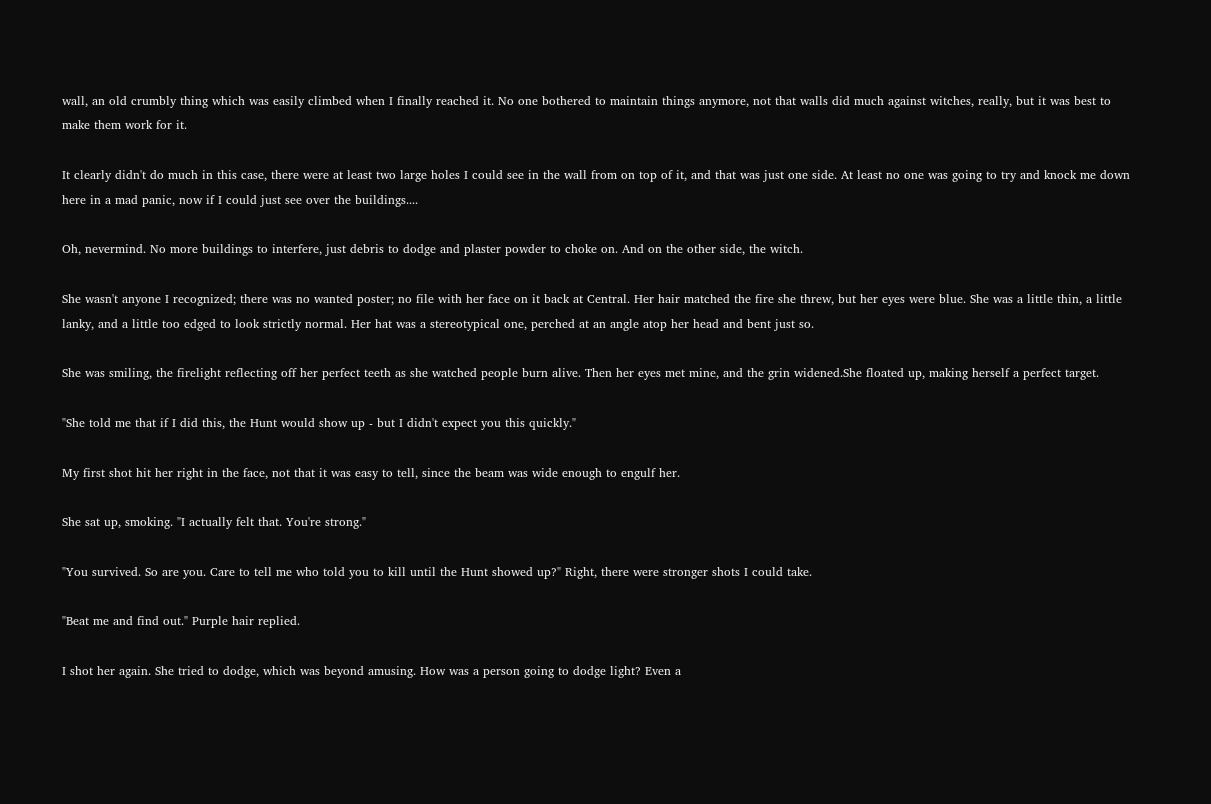wall, an old crumbly thing which was easily climbed when I finally reached it. No one bothered to maintain things anymore, not that walls did much against witches, really, but it was best to make them work for it.

It clearly didn't do much in this case, there were at least two large holes I could see in the wall from on top of it, and that was just one side. At least no one was going to try and knock me down here in a mad panic, now if I could just see over the buildings....

Oh, nevermind. No more buildings to interfere, just debris to dodge and plaster powder to choke on. And on the other side, the witch.

She wasn't anyone I recognized; there was no wanted poster; no file with her face on it back at Central. Her hair matched the fire she threw, but her eyes were blue. She was a little thin, a little lanky, and a little too edged to look strictly normal. Her hat was a stereotypical one, perched at an angle atop her head and bent just so.

She was smiling, the firelight reflecting off her perfect teeth as she watched people burn alive. Then her eyes met mine, and the grin widened.She floated up, making herself a perfect target.

"She told me that if I did this, the Hunt would show up - but I didn't expect you this quickly."

My first shot hit her right in the face, not that it was easy to tell, since the beam was wide enough to engulf her.

She sat up, smoking. "I actually felt that. You're strong."

"You survived. So are you. Care to tell me who told you to kill until the Hunt showed up?" Right, there were stronger shots I could take.

"Beat me and find out." Purple hair replied.

I shot her again. She tried to dodge, which was beyond amusing. How was a person going to dodge light? Even a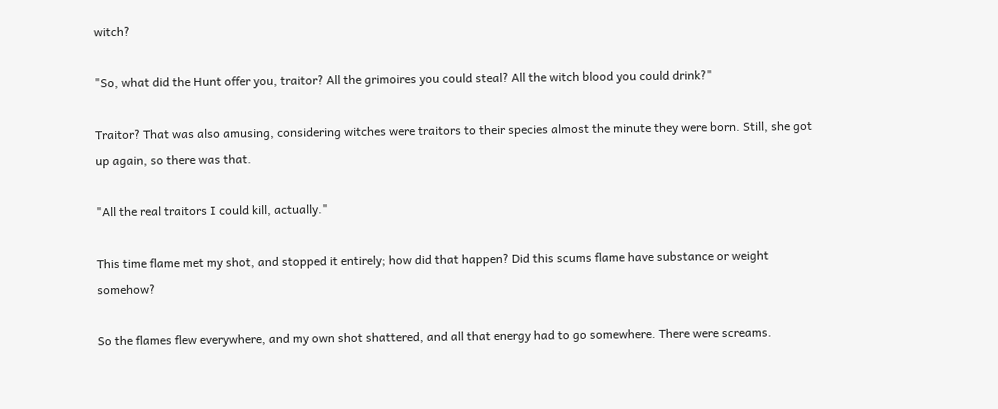witch?

"So, what did the Hunt offer you, traitor? All the grimoires you could steal? All the witch blood you could drink?"

Traitor? That was also amusing, considering witches were traitors to their species almost the minute they were born. Still, she got up again, so there was that.

"All the real traitors I could kill, actually."

This time flame met my shot, and stopped it entirely; how did that happen? Did this scums flame have substance or weight somehow?

So the flames flew everywhere, and my own shot shattered, and all that energy had to go somewhere. There were screams.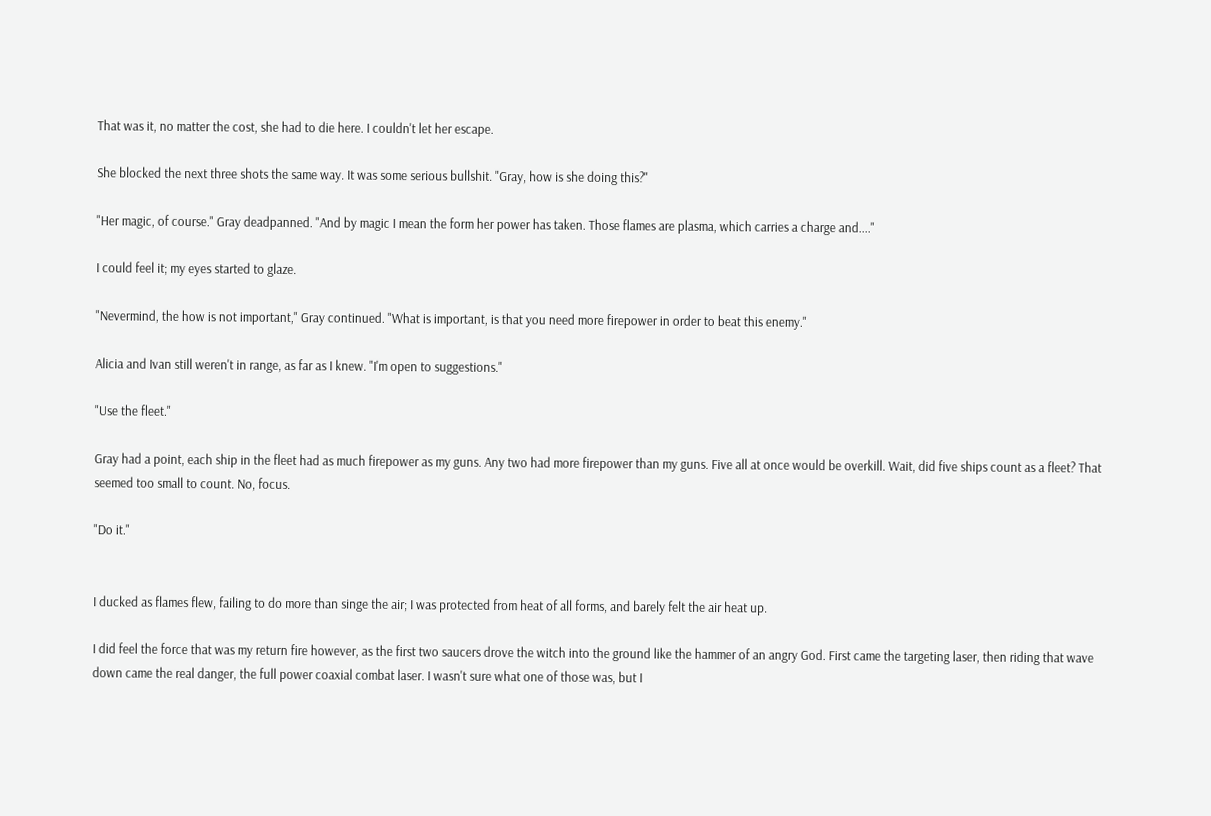That was it, no matter the cost, she had to die here. I couldn't let her escape.

She blocked the next three shots the same way. It was some serious bullshit. "Gray, how is she doing this?"

"Her magic, of course." Gray deadpanned. "And by magic I mean the form her power has taken. Those flames are plasma, which carries a charge and...."

I could feel it; my eyes started to glaze.

"Nevermind, the how is not important," Gray continued. "What is important, is that you need more firepower in order to beat this enemy."

Alicia and Ivan still weren't in range, as far as I knew. "I'm open to suggestions."

"Use the fleet."

Gray had a point, each ship in the fleet had as much firepower as my guns. Any two had more firepower than my guns. Five all at once would be overkill. Wait, did five ships count as a fleet? That seemed too small to count. No, focus.

"Do it."


I ducked as flames flew, failing to do more than singe the air; I was protected from heat of all forms, and barely felt the air heat up.

I did feel the force that was my return fire however, as the first two saucers drove the witch into the ground like the hammer of an angry God. First came the targeting laser, then riding that wave down came the real danger, the full power coaxial combat laser. I wasn't sure what one of those was, but I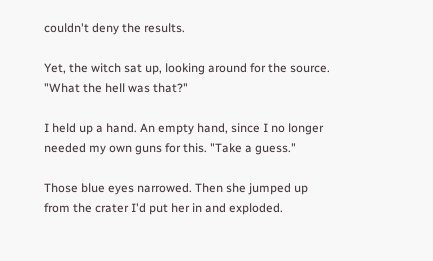couldn't deny the results.

Yet, the witch sat up, looking around for the source. "What the hell was that?"

I held up a hand. An empty hand, since I no longer needed my own guns for this. "Take a guess."

Those blue eyes narrowed. Then she jumped up from the crater I'd put her in and exploded.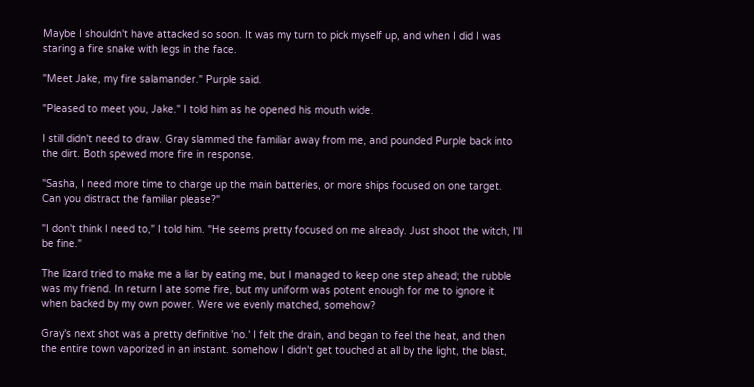Maybe I shouldn't have attacked so soon. It was my turn to pick myself up, and when I did I was staring a fire snake with legs in the face.

"Meet Jake, my fire salamander." Purple said.

"Pleased to meet you, Jake." I told him as he opened his mouth wide.

I still didn't need to draw. Gray slammed the familiar away from me, and pounded Purple back into the dirt. Both spewed more fire in response.

"Sasha, I need more time to charge up the main batteries, or more ships focused on one target. Can you distract the familiar please?"

"I don't think I need to," I told him. "He seems pretty focused on me already. Just shoot the witch, I'll be fine."

The lizard tried to make me a liar by eating me, but I managed to keep one step ahead; the rubble was my friend. In return I ate some fire, but my uniform was potent enough for me to ignore it when backed by my own power. Were we evenly matched, somehow?

Gray's next shot was a pretty definitive 'no.' I felt the drain, and began to feel the heat, and then the entire town vaporized in an instant. somehow I didn't get touched at all by the light, the blast,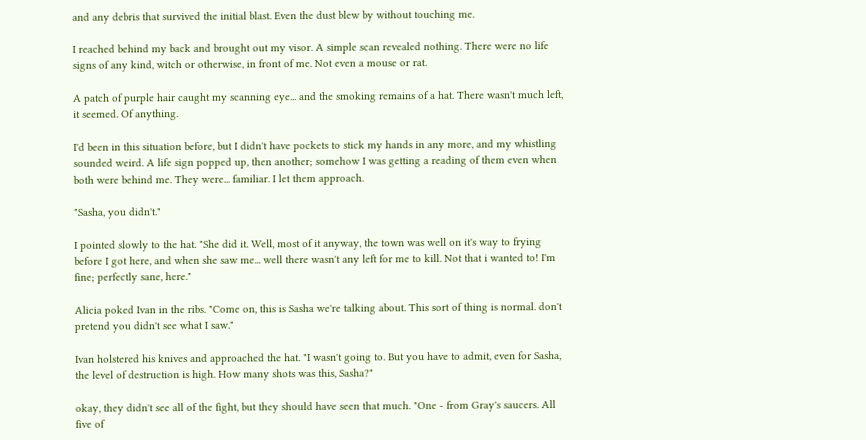and any debris that survived the initial blast. Even the dust blew by without touching me.

I reached behind my back and brought out my visor. A simple scan revealed nothing. There were no life signs of any kind, witch or otherwise, in front of me. Not even a mouse or rat.

A patch of purple hair caught my scanning eye... and the smoking remains of a hat. There wasn't much left, it seemed. Of anything.

I'd been in this situation before, but I didn't have pockets to stick my hands in any more, and my whistling sounded weird. A life sign popped up, then another; somehow I was getting a reading of them even when both were behind me. They were... familiar. I let them approach.

"Sasha, you didn't."

I pointed slowly to the hat. "She did it. Well, most of it anyway, the town was well on it's way to frying before I got here, and when she saw me... well there wasn't any left for me to kill. Not that i wanted to! I'm fine; perfectly sane, here."

Alicia poked Ivan in the ribs. "Come on, this is Sasha we're talking about. This sort of thing is normal. don't pretend you didn't see what I saw."

Ivan holstered his knives and approached the hat. "I wasn't going to. But you have to admit, even for Sasha, the level of destruction is high. How many shots was this, Sasha?"

okay, they didn't see all of the fight, but they should have seen that much. "One - from Gray's saucers. All five of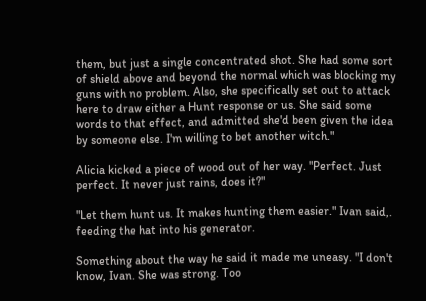them, but just a single concentrated shot. She had some sort of shield above and beyond the normal which was blocking my guns with no problem. Also, she specifically set out to attack here to draw either a Hunt response or us. She said some words to that effect, and admitted she'd been given the idea by someone else. I'm willing to bet another witch."

Alicia kicked a piece of wood out of her way. "Perfect. Just perfect. It never just rains, does it?"

"Let them hunt us. It makes hunting them easier." Ivan said,. feeding the hat into his generator.

Something about the way he said it made me uneasy. "I don't know, Ivan. She was strong. Too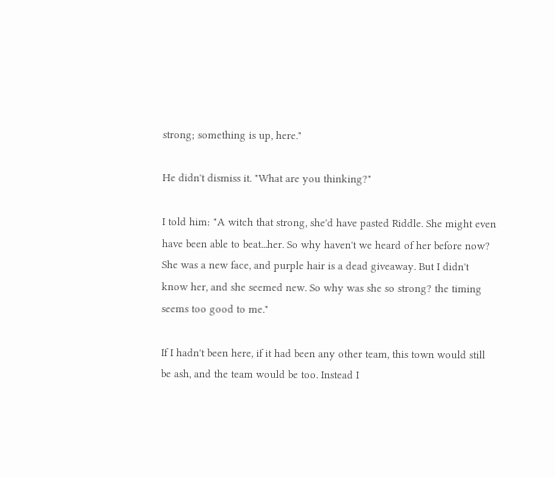strong; something is up, here."

He didn't dismiss it. "What are you thinking?"

I told him: "A witch that strong, she'd have pasted Riddle. She might even have been able to beat...her. So why haven't we heard of her before now? She was a new face, and purple hair is a dead giveaway. But I didn't know her, and she seemed new. So why was she so strong? the timing seems too good to me."

If I hadn't been here, if it had been any other team, this town would still be ash, and the team would be too. Instead I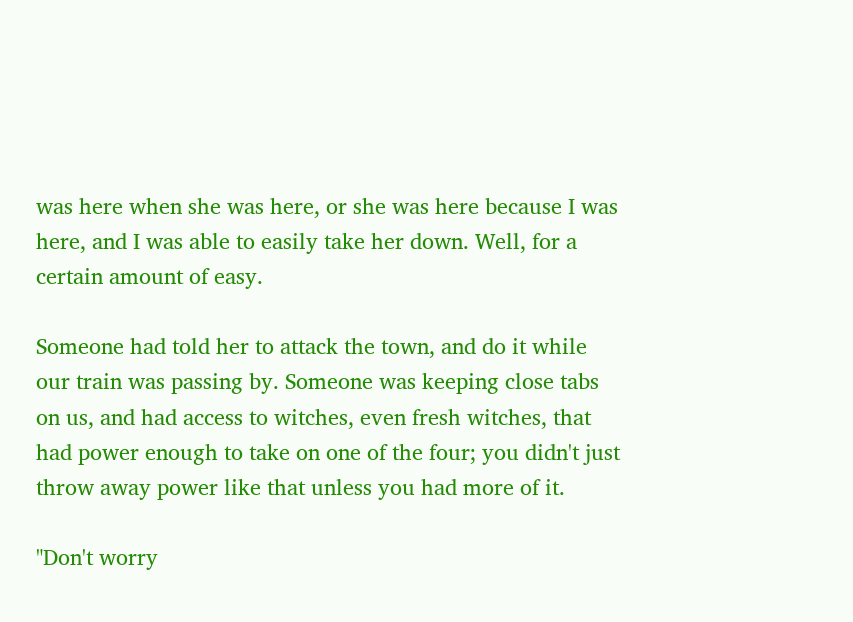was here when she was here, or she was here because I was here, and I was able to easily take her down. Well, for a certain amount of easy.

Someone had told her to attack the town, and do it while our train was passing by. Someone was keeping close tabs on us, and had access to witches, even fresh witches, that had power enough to take on one of the four; you didn't just throw away power like that unless you had more of it.

"Don't worry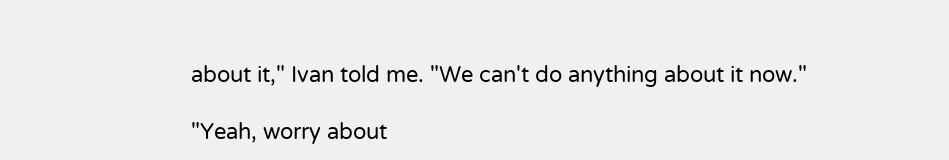about it," Ivan told me. "We can't do anything about it now."

"Yeah, worry about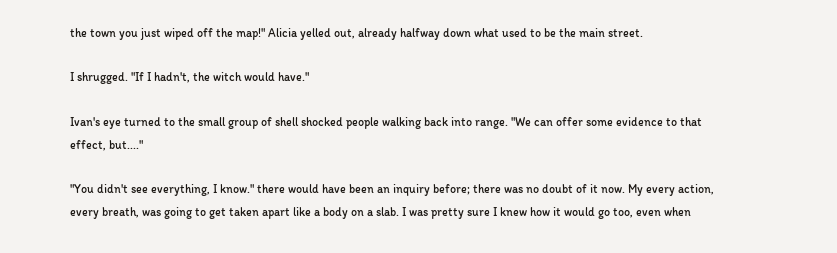the town you just wiped off the map!" Alicia yelled out, already halfway down what used to be the main street.

I shrugged. "If I hadn't, the witch would have."

Ivan's eye turned to the small group of shell shocked people walking back into range. "We can offer some evidence to that effect, but...."

"You didn't see everything, I know." there would have been an inquiry before; there was no doubt of it now. My every action, every breath, was going to get taken apart like a body on a slab. I was pretty sure I knew how it would go too, even when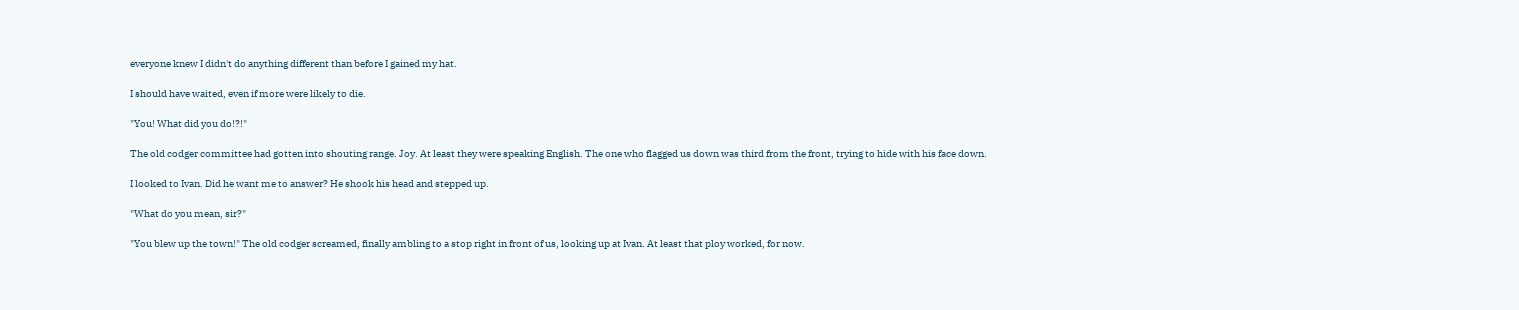everyone knew I didn't do anything different than before I gained my hat.

I should have waited, even if more were likely to die.

"You! What did you do!?!"

The old codger committee had gotten into shouting range. Joy. At least they were speaking English. The one who flagged us down was third from the front, trying to hide with his face down.

I looked to Ivan. Did he want me to answer? He shook his head and stepped up.

"What do you mean, sir?"

"You blew up the town!" The old codger screamed, finally ambling to a stop right in front of us, looking up at Ivan. At least that ploy worked, for now.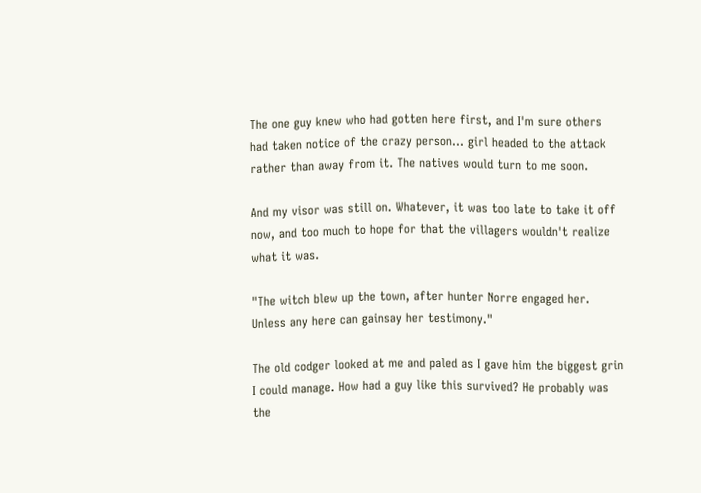The one guy knew who had gotten here first, and I'm sure others had taken notice of the crazy person... girl headed to the attack rather than away from it. The natives would turn to me soon.

And my visor was still on. Whatever, it was too late to take it off now, and too much to hope for that the villagers wouldn't realize what it was.

"The witch blew up the town, after hunter Norre engaged her. Unless any here can gainsay her testimony."

The old codger looked at me and paled as I gave him the biggest grin I could manage. How had a guy like this survived? He probably was the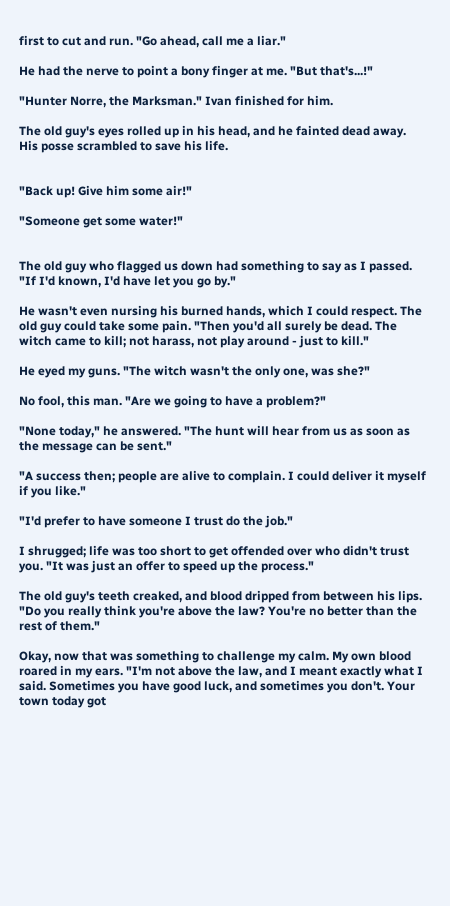first to cut and run. "Go ahead, call me a liar."

He had the nerve to point a bony finger at me. "But that's...!"

"Hunter Norre, the Marksman." Ivan finished for him.

The old guy's eyes rolled up in his head, and he fainted dead away. His posse scrambled to save his life.


"Back up! Give him some air!"

"Someone get some water!"


The old guy who flagged us down had something to say as I passed. "If I'd known, I'd have let you go by."

He wasn't even nursing his burned hands, which I could respect. The old guy could take some pain. "Then you'd all surely be dead. The witch came to kill; not harass, not play around - just to kill."

He eyed my guns. "The witch wasn't the only one, was she?"

No fool, this man. "Are we going to have a problem?"

"None today," he answered. "The hunt will hear from us as soon as the message can be sent."

"A success then; people are alive to complain. I could deliver it myself if you like."

"I'd prefer to have someone I trust do the job."

I shrugged; life was too short to get offended over who didn't trust you. "It was just an offer to speed up the process."

The old guy's teeth creaked, and blood dripped from between his lips. "Do you really think you're above the law? You're no better than the rest of them."

Okay, now that was something to challenge my calm. My own blood roared in my ears. "I'm not above the law, and I meant exactly what I said. Sometimes you have good luck, and sometimes you don't. Your town today got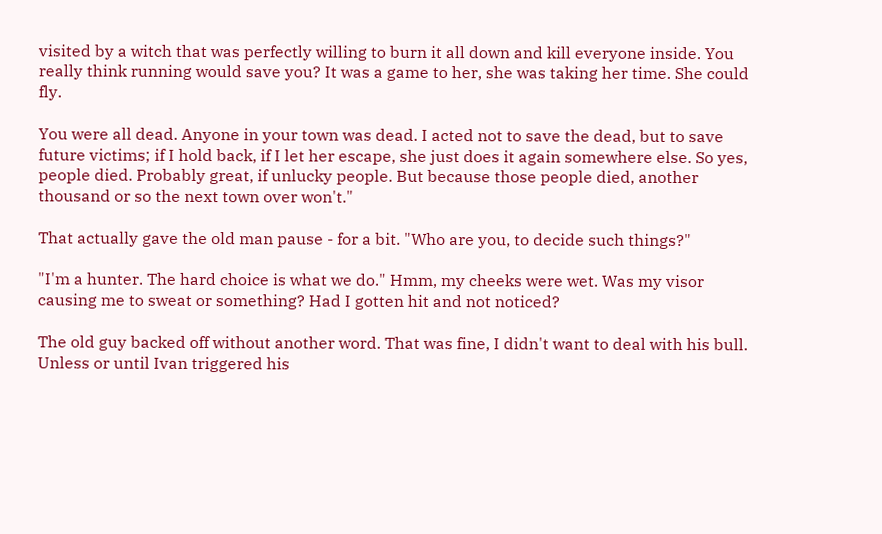visited by a witch that was perfectly willing to burn it all down and kill everyone inside. You really think running would save you? It was a game to her, she was taking her time. She could fly.

You were all dead. Anyone in your town was dead. I acted not to save the dead, but to save future victims; if I hold back, if I let her escape, she just does it again somewhere else. So yes, people died. Probably great, if unlucky people. But because those people died, another thousand or so the next town over won't."

That actually gave the old man pause - for a bit. "Who are you, to decide such things?"

"I'm a hunter. The hard choice is what we do." Hmm, my cheeks were wet. Was my visor causing me to sweat or something? Had I gotten hit and not noticed?

The old guy backed off without another word. That was fine, I didn't want to deal with his bull. Unless or until Ivan triggered his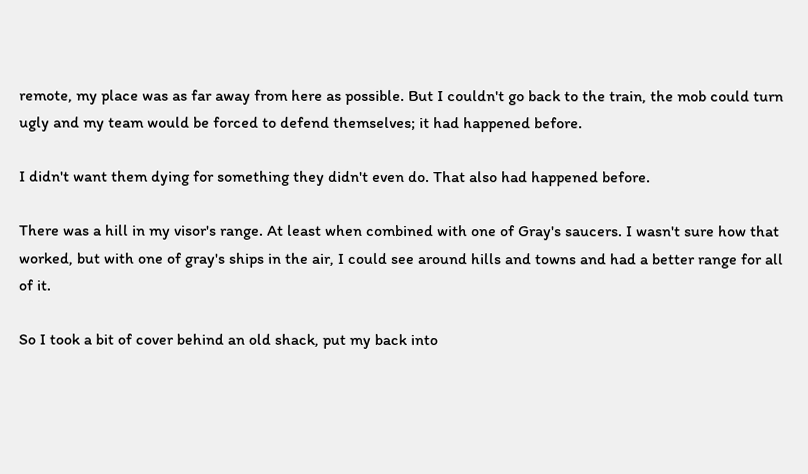remote, my place was as far away from here as possible. But I couldn't go back to the train, the mob could turn ugly and my team would be forced to defend themselves; it had happened before.

I didn't want them dying for something they didn't even do. That also had happened before.

There was a hill in my visor's range. At least when combined with one of Gray's saucers. I wasn't sure how that worked, but with one of gray's ships in the air, I could see around hills and towns and had a better range for all of it.

So I took a bit of cover behind an old shack, put my back into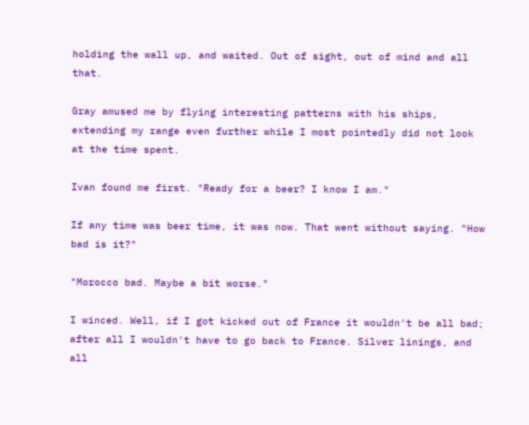holding the wall up, and waited. Out of sight, out of mind and all that.

Gray amused me by flying interesting patterns with his ships, extending my range even further while I most pointedly did not look at the time spent.

Ivan found me first. "Ready for a beer? I know I am."

If any time was beer time, it was now. That went without saying. "How bad is it?"

"Morocco bad. Maybe a bit worse."

I winced. Well, if I got kicked out of France it wouldn't be all bad; after all I wouldn't have to go back to France. Silver linings, and all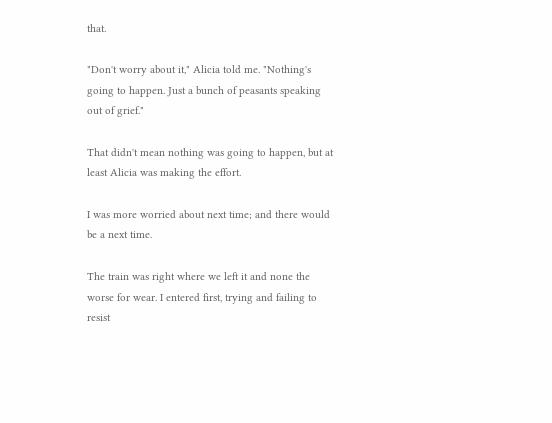that.

"Don't worry about it," Alicia told me. "Nothing's going to happen. Just a bunch of peasants speaking out of grief."

That didn't mean nothing was going to happen, but at least Alicia was making the effort.

I was more worried about next time; and there would be a next time.

The train was right where we left it and none the worse for wear. I entered first, trying and failing to resist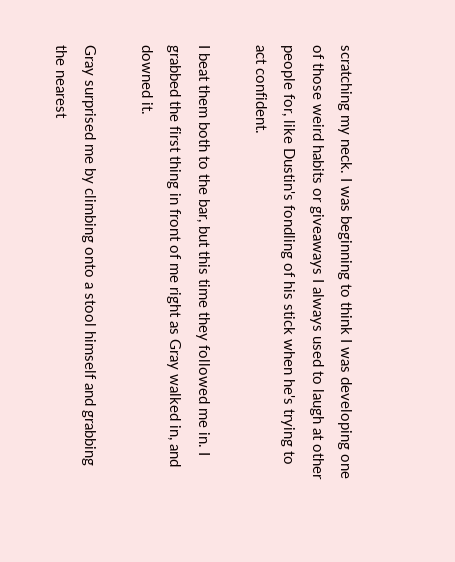scratching my neck. I was beginning to think I was developing one of those weird habits or giveaways I always used to laugh at other people for, like Dustin's fondling of his stick when he's trying to act confident.

I beat them both to the bar, but this time they followed me in. I grabbed the first thing in front of me right as Gray walked in, and downed it.

Gray surprised me by climbing onto a stool himself and grabbing the nearest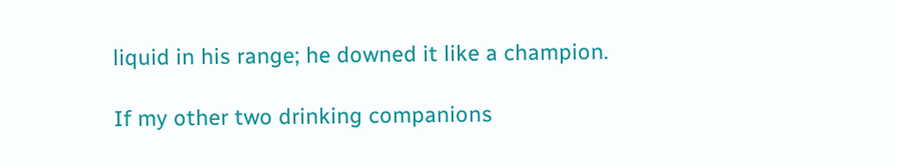liquid in his range; he downed it like a champion.

If my other two drinking companions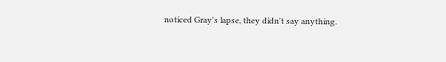noticed Gray's lapse, they didn't say anything.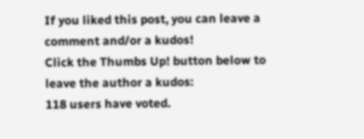If you liked this post, you can leave a comment and/or a kudos!
Click the Thumbs Up! button below to leave the author a kudos:
118 users have voted.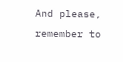And please, remember to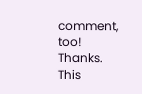comment, too! Thanks.
This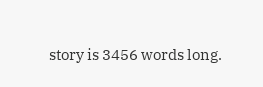story is 3456 words long.